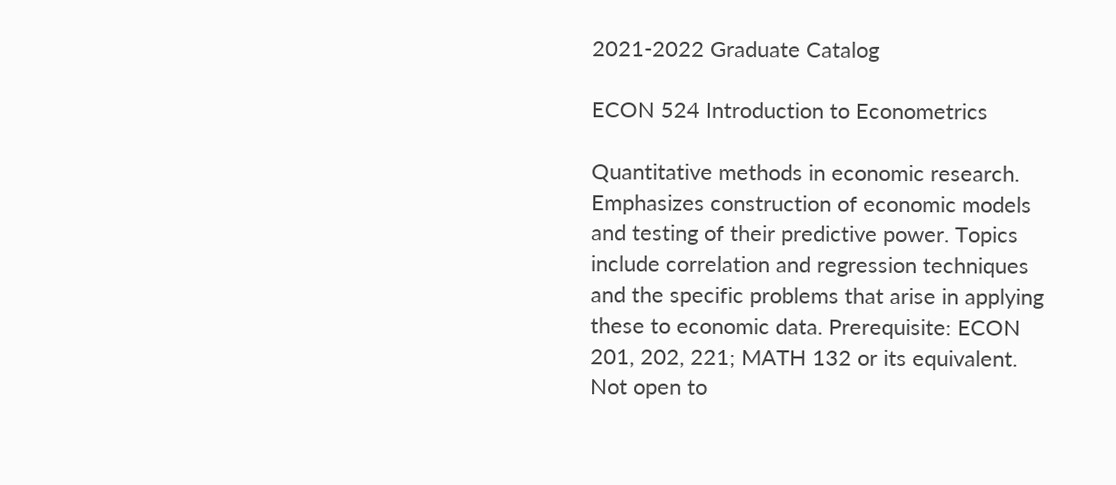2021-2022 Graduate Catalog

ECON 524 Introduction to Econometrics

Quantitative methods in economic research. Emphasizes construction of economic models and testing of their predictive power. Topics include correlation and regression techniques and the specific problems that arise in applying these to economic data. Prerequisite: ECON 201, 202, 221; MATH 132 or its equivalent. Not open to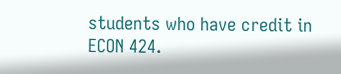students who have credit in ECON 424.